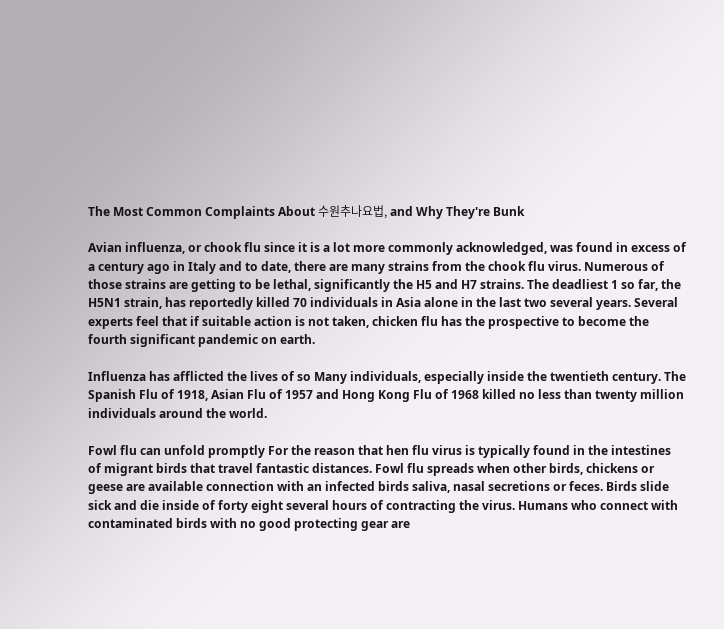The Most Common Complaints About 수원추나요법, and Why They're Bunk

Avian influenza, or chook flu since it is a lot more commonly acknowledged, was found in excess of a century ago in Italy and to date, there are many strains from the chook flu virus. Numerous of those strains are getting to be lethal, significantly the H5 and H7 strains. The deadliest 1 so far, the H5N1 strain, has reportedly killed 70 individuals in Asia alone in the last two several years. Several experts feel that if suitable action is not taken, chicken flu has the prospective to become the fourth significant pandemic on earth.

Influenza has afflicted the lives of so Many individuals, especially inside the twentieth century. The Spanish Flu of 1918, Asian Flu of 1957 and Hong Kong Flu of 1968 killed no less than twenty million individuals around the world.

Fowl flu can unfold promptly For the reason that hen flu virus is typically found in the intestines of migrant birds that travel fantastic distances. Fowl flu spreads when other birds, chickens or geese are available connection with an infected birds saliva, nasal secretions or feces. Birds slide sick and die inside of forty eight several hours of contracting the virus. Humans who connect with contaminated birds with no good protecting gear are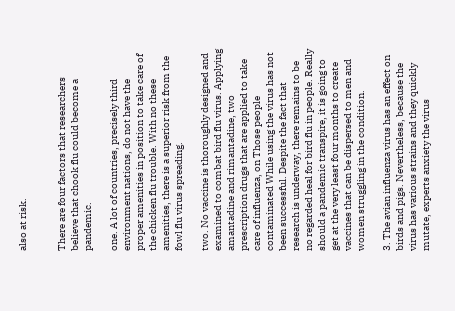also at risk.


There are four factors that researchers believe that chook flu could become a pandemic.

one. A lot of countries, precisely third environment nations, do not have the proper amenities in position to take care of the chicken flu trouble. With no these amenities, there is a superior risk from the fowl flu virus spreading.

two. No vaccine is thoroughly designed and examined to combat bird flu virus. Applying amantadine and rimantadine, two prescription drugs that are applied to take care of influenza, on Those people contaminated While using the virus has not been successful. Despite the fact that research is underway, there remains to be no regarded heal for bird flu in people. Really should a pandemic transpire, it is going to get at the very least four months to create vaccines that can be dispersed to men and women struggling in the condition.

3. The avian influenza virus has an effect on birds and pigs. Nevertheless, because the virus has various strains and they quickly mutate, experts anxiety the virus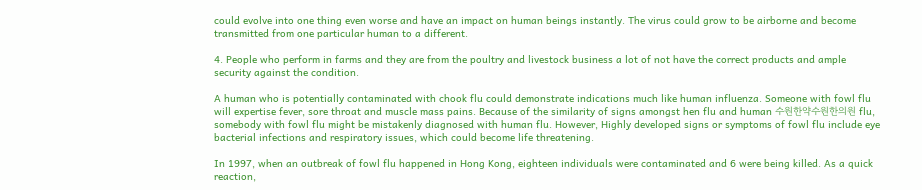could evolve into one thing even worse and have an impact on human beings instantly. The virus could grow to be airborne and become transmitted from one particular human to a different.

4. People who perform in farms and they are from the poultry and livestock business a lot of not have the correct products and ample security against the condition.

A human who is potentially contaminated with chook flu could demonstrate indications much like human influenza. Someone with fowl flu will expertise fever, sore throat and muscle mass pains. Because of the similarity of signs amongst hen flu and human 수원한약수원한의원 flu, somebody with fowl flu might be mistakenly diagnosed with human flu. However, Highly developed signs or symptoms of fowl flu include eye bacterial infections and respiratory issues, which could become life threatening.

In 1997, when an outbreak of fowl flu happened in Hong Kong, eighteen individuals were contaminated and 6 were being killed. As a quick reaction,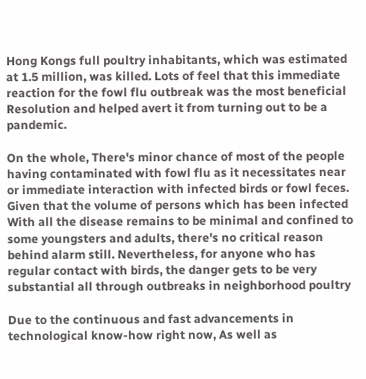Hong Kongs full poultry inhabitants, which was estimated at 1.5 million, was killed. Lots of feel that this immediate reaction for the fowl flu outbreak was the most beneficial Resolution and helped avert it from turning out to be a pandemic.

On the whole, There's minor chance of most of the people having contaminated with fowl flu as it necessitates near or immediate interaction with infected birds or fowl feces. Given that the volume of persons which has been infected With all the disease remains to be minimal and confined to some youngsters and adults, there's no critical reason behind alarm still. Nevertheless, for anyone who has regular contact with birds, the danger gets to be very substantial all through outbreaks in neighborhood poultry

Due to the continuous and fast advancements in technological know-how right now, As well as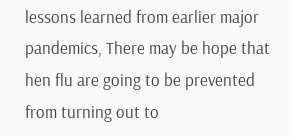lessons learned from earlier major pandemics, There may be hope that hen flu are going to be prevented from turning out to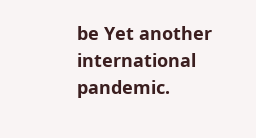be Yet another international pandemic.